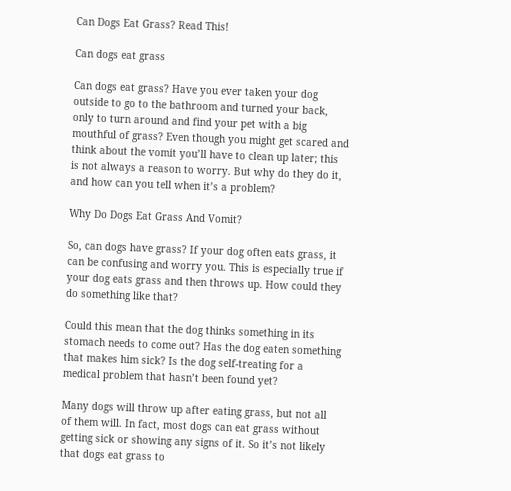Can Dogs Eat Grass? Read This!

Can dogs eat grass

Can dogs eat grass? Have you ever taken your dog outside to go to the bathroom and turned your back, only to turn around and find your pet with a big mouthful of grass? Even though you might get scared and think about the vomit you’ll have to clean up later; this is not always a reason to worry. But why do they do it, and how can you tell when it’s a problem?

Why Do Dogs Eat Grass And Vomit?

So, can dogs have grass? If your dog often eats grass, it can be confusing and worry you. This is especially true if your dog eats grass and then throws up. How could they do something like that?

Could this mean that the dog thinks something in its stomach needs to come out? Has the dog eaten something that makes him sick? Is the dog self-treating for a medical problem that hasn’t been found yet?

Many dogs will throw up after eating grass, but not all of them will. In fact, most dogs can eat grass without getting sick or showing any signs of it. So it’s not likely that dogs eat grass to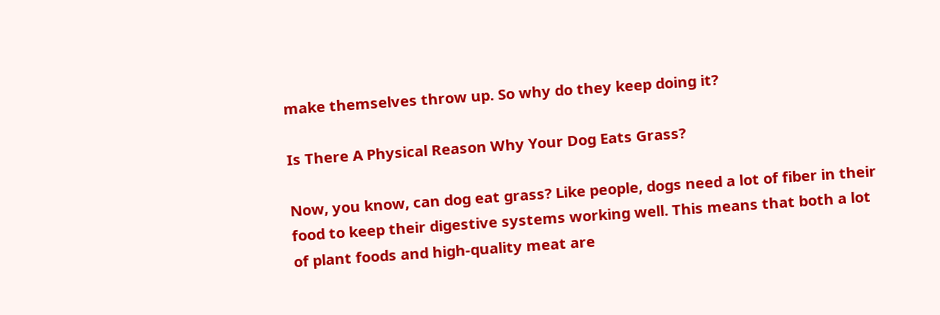make themselves throw up. So why do they keep doing it?

Is There A Physical Reason Why Your Dog Eats Grass?

Now, you know, can dog eat grass? Like people, dogs need a lot of fiber in their food to keep their digestive systems working well. This means that both a lot of plant foods and high-quality meat are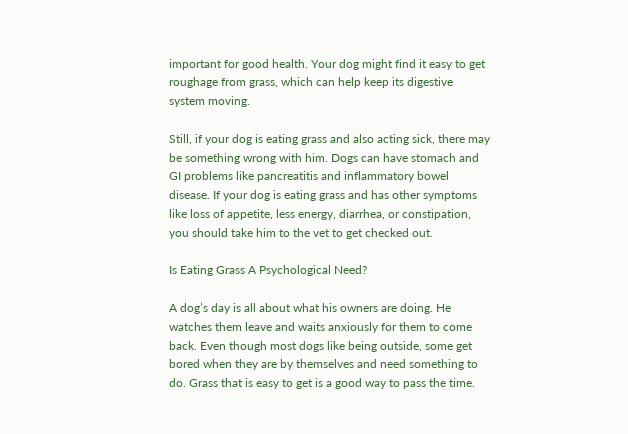important for good health. Your dog might find it easy to get roughage from grass, which can help keep its digestive system moving.

Still, if your dog is eating grass and also acting sick, there may be something wrong with him. Dogs can have stomach and GI problems like pancreatitis and inflammatory bowel disease. If your dog is eating grass and has other symptoms like loss of appetite, less energy, diarrhea, or constipation, you should take him to the vet to get checked out.

Is Eating Grass A Psychological Need?

A dog’s day is all about what his owners are doing. He watches them leave and waits anxiously for them to come back. Even though most dogs like being outside, some get bored when they are by themselves and need something to do. Grass that is easy to get is a good way to pass the time.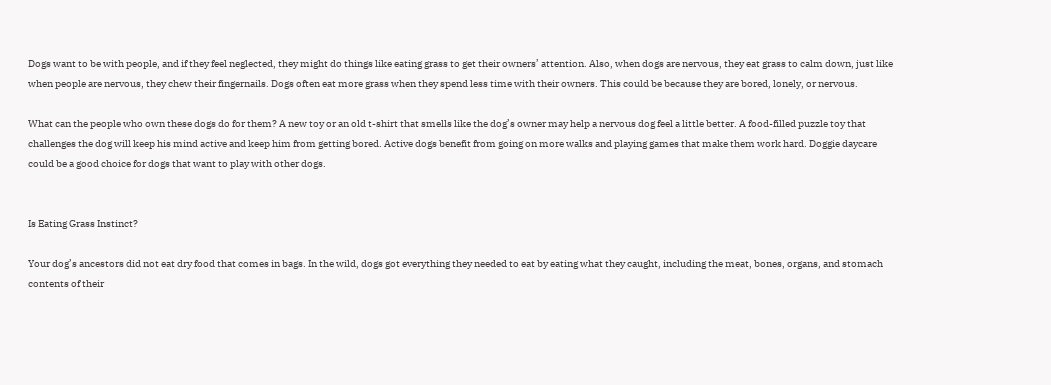Dogs want to be with people, and if they feel neglected, they might do things like eating grass to get their owners’ attention. Also, when dogs are nervous, they eat grass to calm down, just like when people are nervous, they chew their fingernails. Dogs often eat more grass when they spend less time with their owners. This could be because they are bored, lonely, or nervous.

What can the people who own these dogs do for them? A new toy or an old t-shirt that smells like the dog’s owner may help a nervous dog feel a little better. A food-filled puzzle toy that challenges the dog will keep his mind active and keep him from getting bored. Active dogs benefit from going on more walks and playing games that make them work hard. Doggie daycare could be a good choice for dogs that want to play with other dogs.


Is Eating Grass Instinct?

Your dog’s ancestors did not eat dry food that comes in bags. In the wild, dogs got everything they needed to eat by eating what they caught, including the meat, bones, organs, and stomach contents of their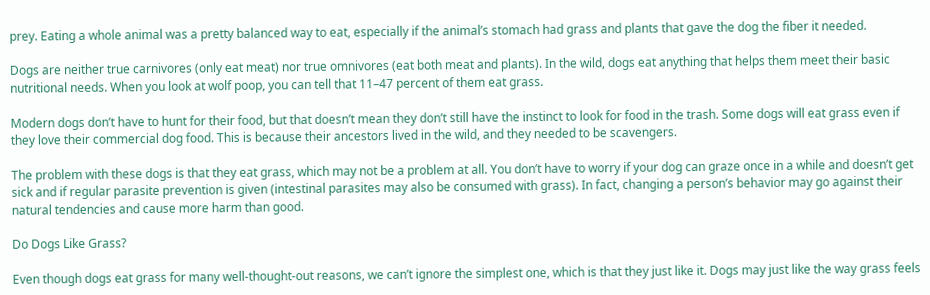prey. Eating a whole animal was a pretty balanced way to eat, especially if the animal’s stomach had grass and plants that gave the dog the fiber it needed.

Dogs are neither true carnivores (only eat meat) nor true omnivores (eat both meat and plants). In the wild, dogs eat anything that helps them meet their basic nutritional needs. When you look at wolf poop, you can tell that 11–47 percent of them eat grass.

Modern dogs don’t have to hunt for their food, but that doesn’t mean they don’t still have the instinct to look for food in the trash. Some dogs will eat grass even if they love their commercial dog food. This is because their ancestors lived in the wild, and they needed to be scavengers.

The problem with these dogs is that they eat grass, which may not be a problem at all. You don’t have to worry if your dog can graze once in a while and doesn’t get sick and if regular parasite prevention is given (intestinal parasites may also be consumed with grass). In fact, changing a person’s behavior may go against their natural tendencies and cause more harm than good.

Do Dogs Like Grass?

Even though dogs eat grass for many well-thought-out reasons, we can’t ignore the simplest one, which is that they just like it. Dogs may just like the way grass feels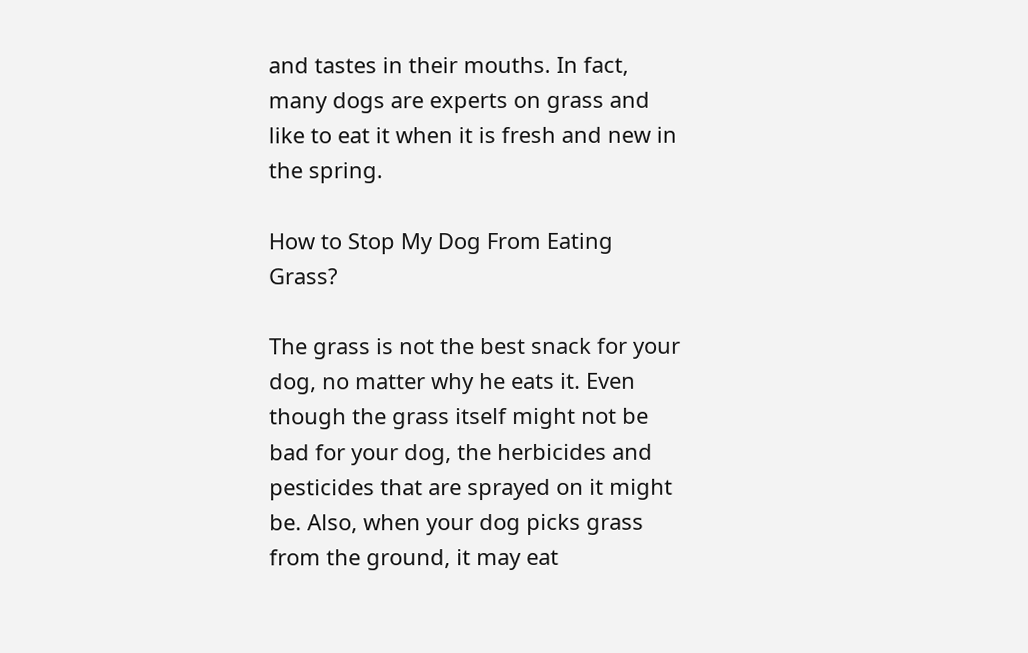and tastes in their mouths. In fact, many dogs are experts on grass and like to eat it when it is fresh and new in the spring.

How to Stop My Dog From Eating Grass?

The grass is not the best snack for your dog, no matter why he eats it. Even though the grass itself might not be bad for your dog, the herbicides and pesticides that are sprayed on it might be. Also, when your dog picks grass from the ground, it may eat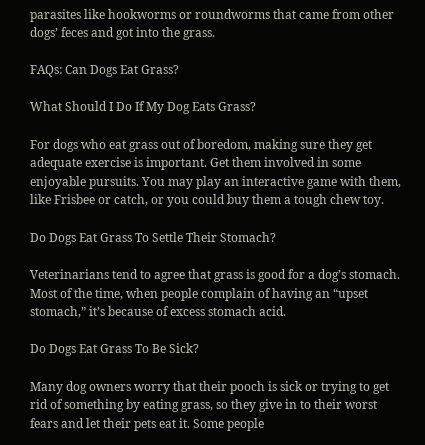parasites like hookworms or roundworms that came from other dogs’ feces and got into the grass.

FAQs: Can Dogs Eat Grass?

What Should I Do If My Dog Eats Grass?

For dogs who eat grass out of boredom, making sure they get adequate exercise is important. Get them involved in some enjoyable pursuits. You may play an interactive game with them, like Frisbee or catch, or you could buy them a tough chew toy.

Do Dogs Eat Grass To Settle Their Stomach?

Veterinarians tend to agree that grass is good for a dog’s stomach. Most of the time, when people complain of having an “upset stomach,” it’s because of excess stomach acid.

Do Dogs Eat Grass To Be Sick?

Many dog owners worry that their pooch is sick or trying to get rid of something by eating grass, so they give in to their worst fears and let their pets eat it. Some people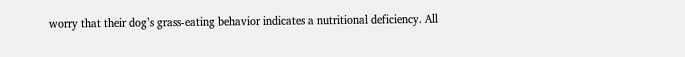worry that their dog’s grass-eating behavior indicates a nutritional deficiency. All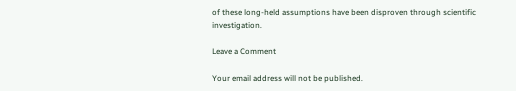of these long-held assumptions have been disproven through scientific investigation.

Leave a Comment

Your email address will not be published.